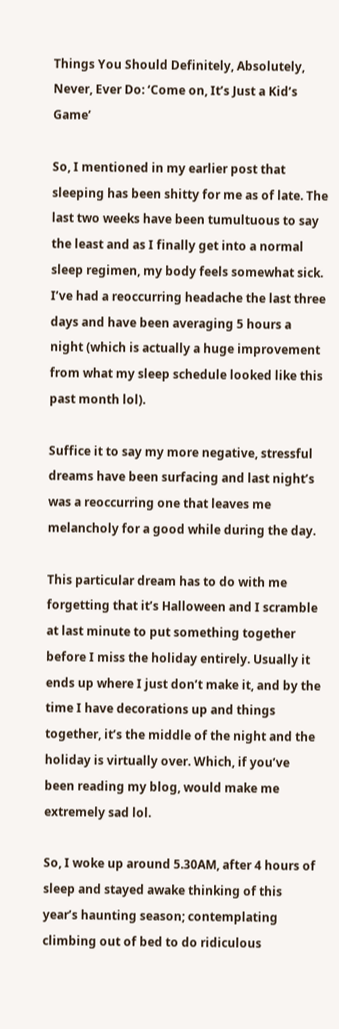Things You Should Definitely, Absolutely, Never, Ever Do: ‘Come on, It’s Just a Kid’s Game’

So, I mentioned in my earlier post that sleeping has been shitty for me as of late. The last two weeks have been tumultuous to say the least and as I finally get into a normal sleep regimen, my body feels somewhat sick. I’ve had a reoccurring headache the last three days and have been averaging 5 hours a night (which is actually a huge improvement from what my sleep schedule looked like this past month lol).

Suffice it to say my more negative, stressful dreams have been surfacing and last night’s was a reoccurring one that leaves me melancholy for a good while during the day.

This particular dream has to do with me forgetting that it’s Halloween and I scramble at last minute to put something together before I miss the holiday entirely. Usually it ends up where I just don’t make it, and by the time I have decorations up and things together, it’s the middle of the night and the holiday is virtually over. Which, if you’ve been reading my blog, would make me extremely sad lol.

So, I woke up around 5.30AM, after 4 hours of sleep and stayed awake thinking of this year’s haunting season; contemplating climbing out of bed to do ridiculous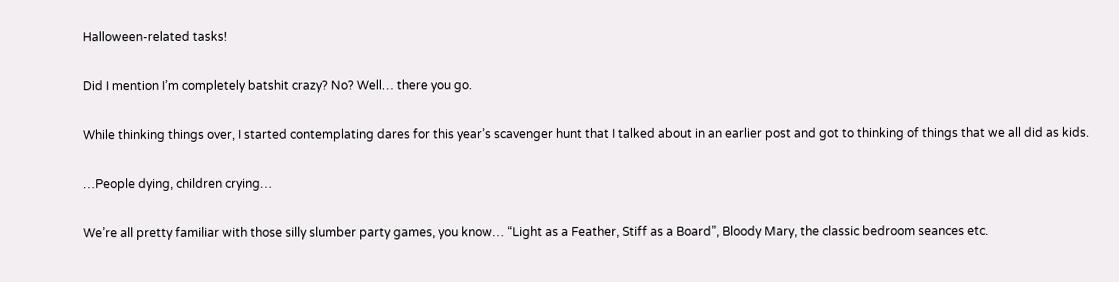Halloween-related tasks!

Did I mention I’m completely batshit crazy? No? Well… there you go.

While thinking things over, I started contemplating dares for this year’s scavenger hunt that I talked about in an earlier post and got to thinking of things that we all did as kids.

…People dying, children crying…

We’re all pretty familiar with those silly slumber party games, you know… “Light as a Feather, Stiff as a Board”, Bloody Mary, the classic bedroom seances etc.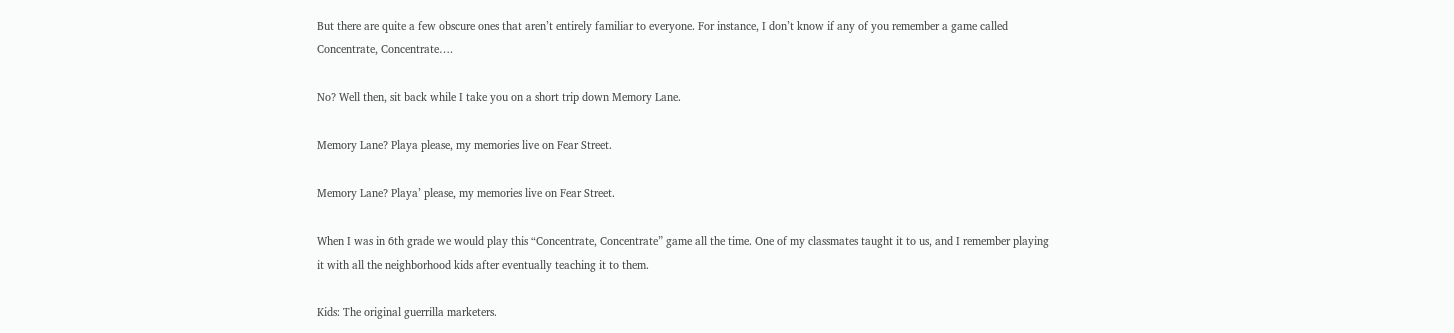But there are quite a few obscure ones that aren’t entirely familiar to everyone. For instance, I don’t know if any of you remember a game called Concentrate, Concentrate….

No? Well then, sit back while I take you on a short trip down Memory Lane.

Memory Lane? Playa please, my memories live on Fear Street.

Memory Lane? Playa’ please, my memories live on Fear Street.

When I was in 6th grade we would play this “Concentrate, Concentrate” game all the time. One of my classmates taught it to us, and I remember playing it with all the neighborhood kids after eventually teaching it to them.

Kids: The original guerrilla marketers.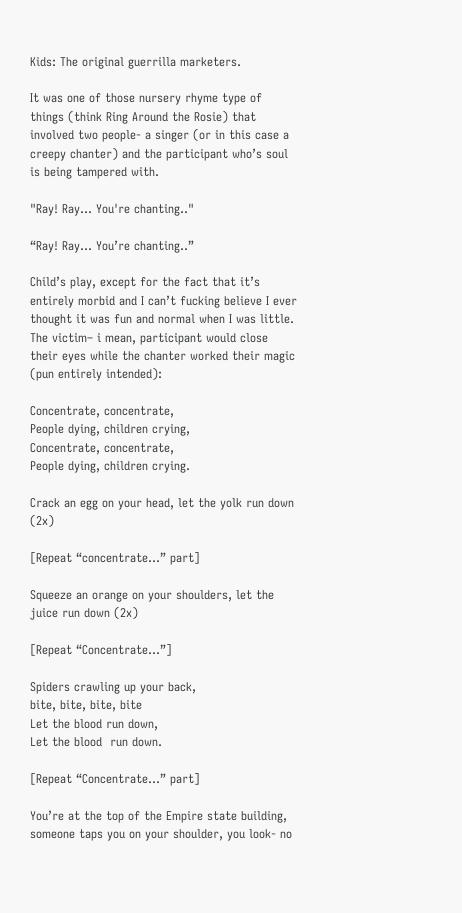Kids: The original guerrilla marketers.

It was one of those nursery rhyme type of things (think Ring Around the Rosie) that involved two people- a singer (or in this case a creepy chanter) and the participant who’s soul is being tampered with.

"Ray! Ray... You're chanting.."

“Ray! Ray… You’re chanting..”

Child’s play, except for the fact that it’s entirely morbid and I can’t fucking believe I ever thought it was fun and normal when I was little. The victim– i mean, participant would close their eyes while the chanter worked their magic (pun entirely intended):

Concentrate, concentrate,
People dying, children crying,
Concentrate, concentrate,
People dying, children crying.

Crack an egg on your head, let the yolk run down (2x)

[Repeat “concentrate…” part]

Squeeze an orange on your shoulders, let the juice run down (2x)

[Repeat “Concentrate…”]

Spiders crawling up your back,
bite, bite, bite, bite
Let the blood run down,
Let the blood  run down.

[Repeat “Concentrate…” part]

You’re at the top of the Empire state building, someone taps you on your shoulder, you look- no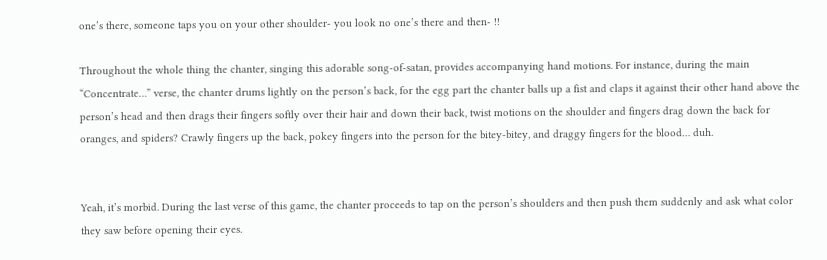one’s there, someone taps you on your other shoulder- you look no one’s there and then- !!

Throughout the whole thing the chanter, singing this adorable song-of-satan, provides accompanying hand motions. For instance, during the main “Concentrate…” verse, the chanter drums lightly on the person’s back, for the egg part the chanter balls up a fist and claps it against their other hand above the person’s head and then drags their fingers softly over their hair and down their back, twist motions on the shoulder and fingers drag down the back for oranges, and spiders? Crawly fingers up the back, pokey fingers into the person for the bitey-bitey, and draggy fingers for the blood… duh.


Yeah, it’s morbid. During the last verse of this game, the chanter proceeds to tap on the person’s shoulders and then push them suddenly and ask what color they saw before opening their eyes.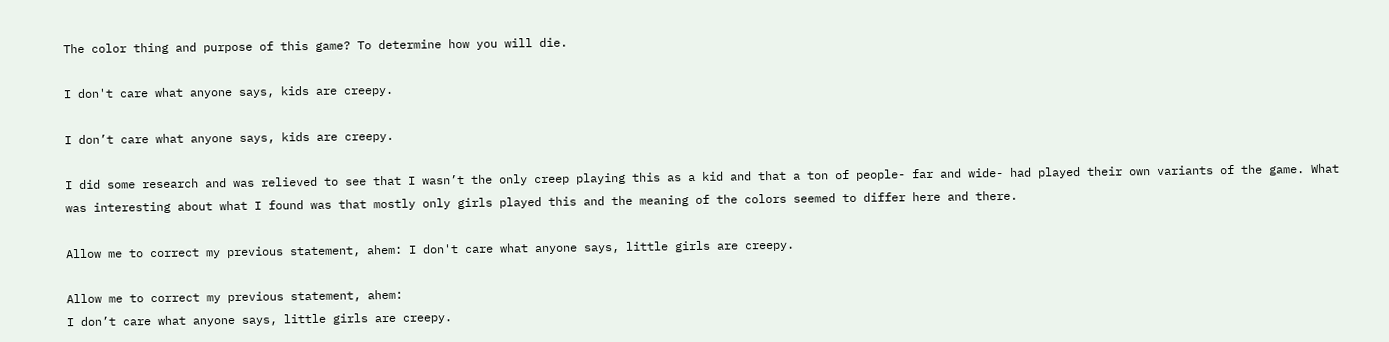The color thing and purpose of this game? To determine how you will die.

I don't care what anyone says, kids are creepy.

I don’t care what anyone says, kids are creepy.

I did some research and was relieved to see that I wasn’t the only creep playing this as a kid and that a ton of people- far and wide- had played their own variants of the game. What was interesting about what I found was that mostly only girls played this and the meaning of the colors seemed to differ here and there.

Allow me to correct my previous statement, ahem: I don't care what anyone says, little girls are creepy.

Allow me to correct my previous statement, ahem:
I don’t care what anyone says, little girls are creepy.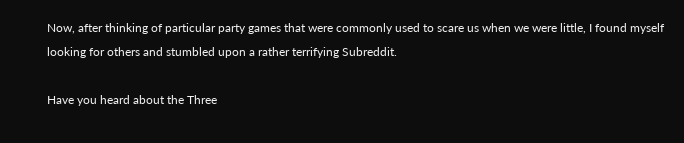Now, after thinking of particular party games that were commonly used to scare us when we were little, I found myself looking for others and stumbled upon a rather terrifying Subreddit.

Have you heard about the Three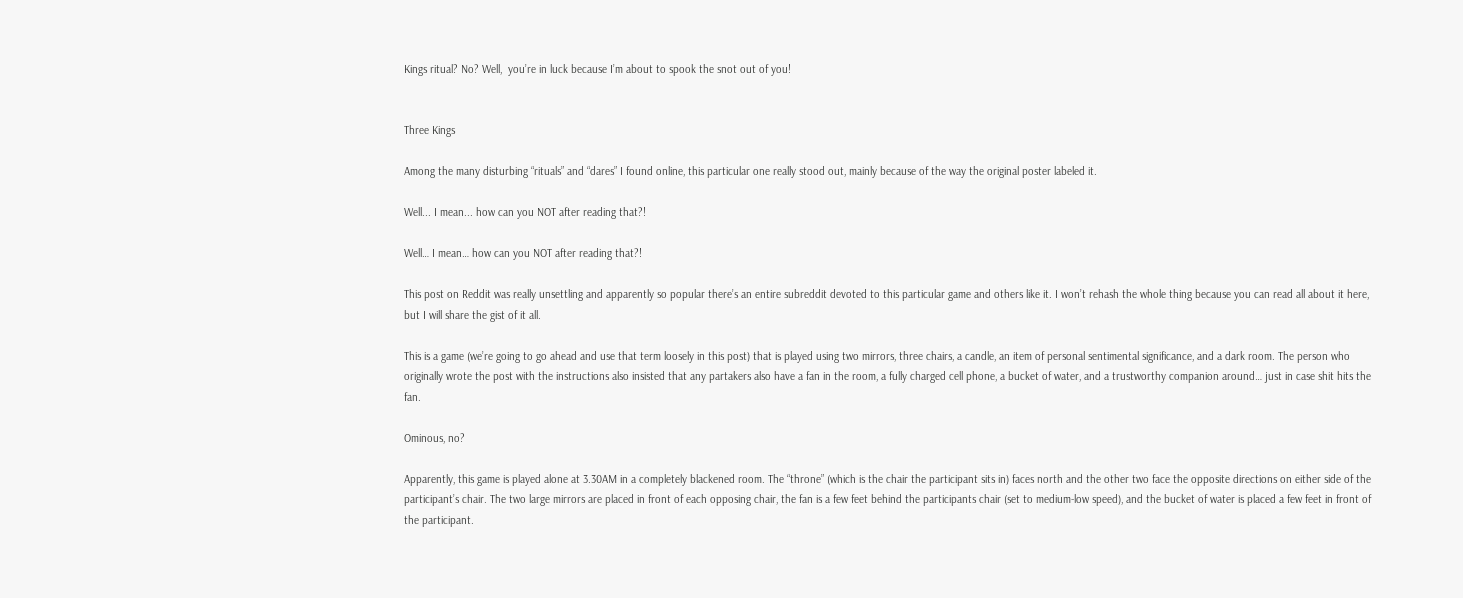Kings ritual? No? Well,  you’re in luck because I’m about to spook the snot out of you!


Three Kings

Among the many disturbing “rituals” and “dares” I found online, this particular one really stood out, mainly because of the way the original poster labeled it.

Well... I mean... how can you NOT after reading that?!

Well… I mean… how can you NOT after reading that?!

This post on Reddit was really unsettling and apparently so popular there’s an entire subreddit devoted to this particular game and others like it. I won’t rehash the whole thing because you can read all about it here, but I will share the gist of it all.

This is a game (we’re going to go ahead and use that term loosely in this post) that is played using two mirrors, three chairs, a candle, an item of personal sentimental significance, and a dark room. The person who originally wrote the post with the instructions also insisted that any partakers also have a fan in the room, a fully charged cell phone, a bucket of water, and a trustworthy companion around… just in case shit hits the fan.

Ominous, no?

Apparently, this game is played alone at 3.30AM in a completely blackened room. The “throne” (which is the chair the participant sits in) faces north and the other two face the opposite directions on either side of the participant’s chair. The two large mirrors are placed in front of each opposing chair, the fan is a few feet behind the participants chair (set to medium-low speed), and the bucket of water is placed a few feet in front of the participant.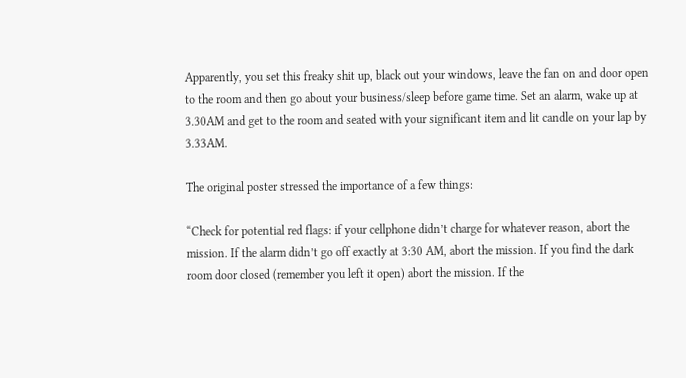Apparently, you set this freaky shit up, black out your windows, leave the fan on and door open to the room and then go about your business/sleep before game time. Set an alarm, wake up at 3.30AM and get to the room and seated with your significant item and lit candle on your lap by 3.33AM.

The original poster stressed the importance of a few things:

“Check for potential red flags: if your cellphone didn’t charge for whatever reason, abort the mission. If the alarm didn’t go off exactly at 3:30 AM, abort the mission. If you find the dark room door closed (remember you left it open) abort the mission. If the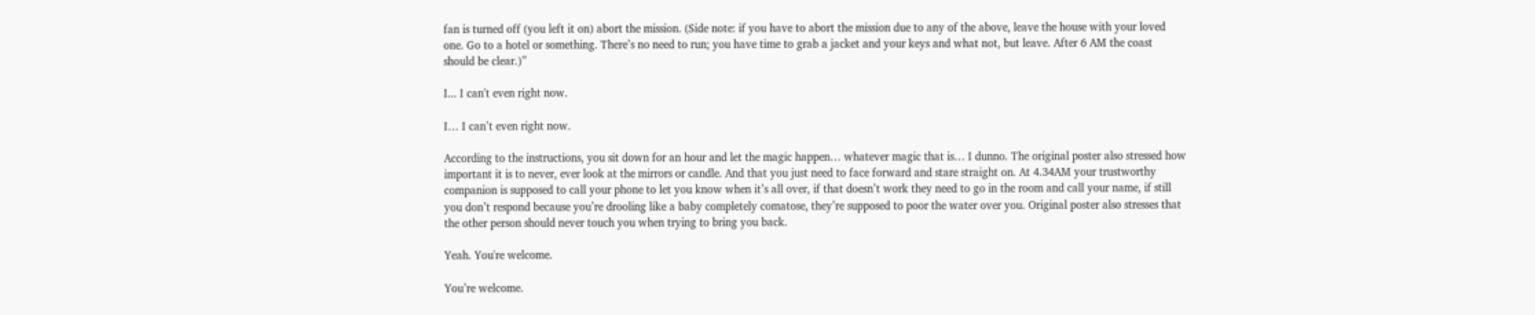fan is turned off (you left it on) abort the mission. (Side note: if you have to abort the mission due to any of the above, leave the house with your loved one. Go to a hotel or something. There’s no need to run; you have time to grab a jacket and your keys and what not, but leave. After 6 AM the coast should be clear.)”

I... I can't even right now.

I… I can’t even right now.

According to the instructions, you sit down for an hour and let the magic happen… whatever magic that is… I dunno. The original poster also stressed how important it is to never, ever look at the mirrors or candle. And that you just need to face forward and stare straight on. At 4.34AM your trustworthy companion is supposed to call your phone to let you know when it’s all over, if that doesn’t work they need to go in the room and call your name, if still you don’t respond because you’re drooling like a baby completely comatose, they’re supposed to poor the water over you. Original poster also stresses that the other person should never touch you when trying to bring you back.

Yeah. You're welcome.

You’re welcome.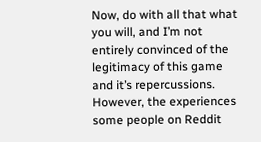Now, do with all that what you will, and I’m not entirely convinced of the legitimacy of this game and it’s repercussions. However, the experiences some people on Reddit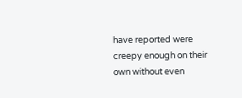have reported were creepy enough on their own without even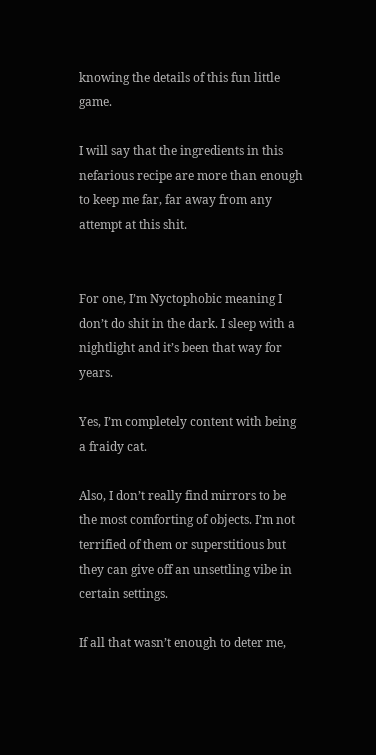knowing the details of this fun little game.

I will say that the ingredients in this nefarious recipe are more than enough to keep me far, far away from any attempt at this shit.


For one, I’m Nyctophobic meaning I don’t do shit in the dark. I sleep with a nightlight and it’s been that way for years.

Yes, I’m completely content with being a fraidy cat.

Also, I don’t really find mirrors to be the most comforting of objects. I’m not terrified of them or superstitious but they can give off an unsettling vibe in certain settings.

If all that wasn’t enough to deter me,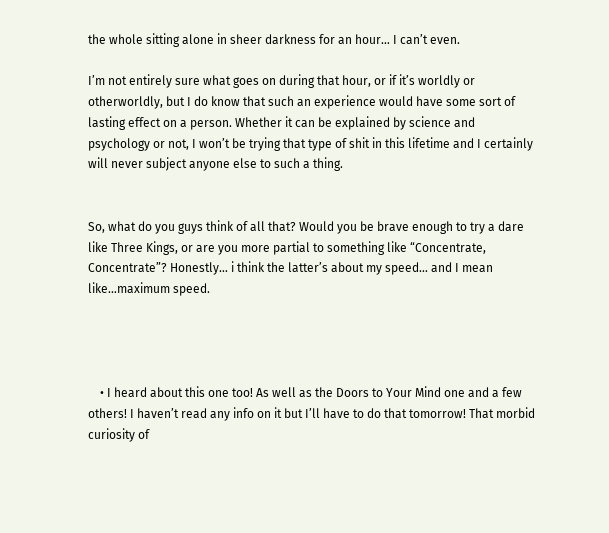the whole sitting alone in sheer darkness for an hour… I can’t even.

I’m not entirely sure what goes on during that hour, or if it’s worldly or otherworldly, but I do know that such an experience would have some sort of lasting effect on a person. Whether it can be explained by science and psychology or not, I won’t be trying that type of shit in this lifetime and I certainly will never subject anyone else to such a thing.


So, what do you guys think of all that? Would you be brave enough to try a dare like Three Kings, or are you more partial to something like “Concentrate, Concentrate”? Honestly… i think the latter’s about my speed… and I mean like…maximum speed.




    • I heard about this one too! As well as the Doors to Your Mind one and a few others! I haven’t read any info on it but I’ll have to do that tomorrow! That morbid curiosity of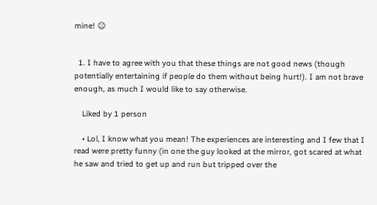mine! ☺


  1. I have to agree with you that these things are not good news (though potentially entertaining if people do them without being hurt!). I am not brave enough, as much I would like to say otherwise.

    Liked by 1 person

    • Lol, I know what you mean! The experiences are interesting and I few that I read were pretty funny (in one the guy looked at the mirror, got scared at what he saw and tried to get up and run but tripped over the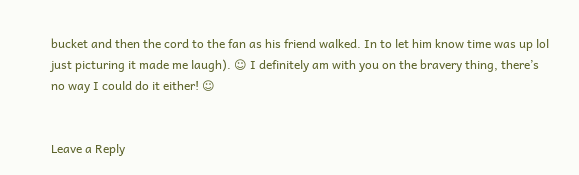bucket and then the cord to the fan as his friend walked. In to let him know time was up lol just picturing it made me laugh). ☺ I definitely am with you on the bravery thing, there’s no way I could do it either! ☺


Leave a Reply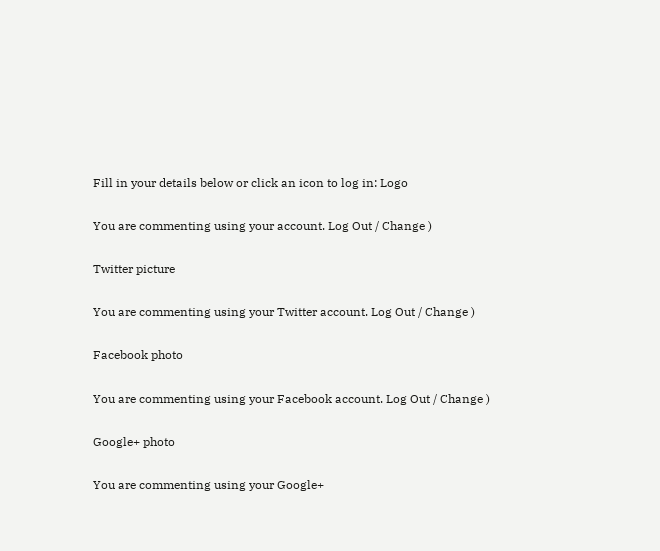Fill in your details below or click an icon to log in: Logo

You are commenting using your account. Log Out / Change )

Twitter picture

You are commenting using your Twitter account. Log Out / Change )

Facebook photo

You are commenting using your Facebook account. Log Out / Change )

Google+ photo

You are commenting using your Google+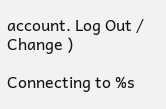account. Log Out / Change )

Connecting to %s